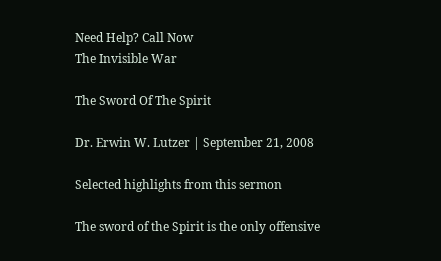Need Help? Call Now
The Invisible War

The Sword Of The Spirit

Dr. Erwin W. Lutzer | September 21, 2008

Selected highlights from this sermon

The sword of the Spirit is the only offensive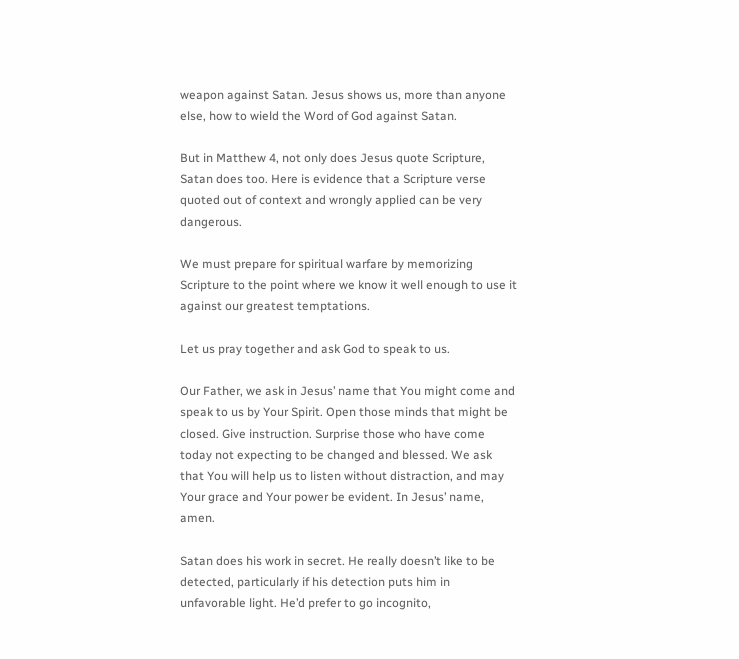weapon against Satan. Jesus shows us, more than anyone else, how to wield the Word of God against Satan.

But in Matthew 4, not only does Jesus quote Scripture, Satan does too. Here is evidence that a Scripture verse quoted out of context and wrongly applied can be very dangerous.

We must prepare for spiritual warfare by memorizing Scripture to the point where we know it well enough to use it against our greatest temptations.

Let us pray together and ask God to speak to us.

Our Father, we ask in Jesus’ name that You might come and speak to us by Your Spirit. Open those minds that might be closed. Give instruction. Surprise those who have come today not expecting to be changed and blessed. We ask that You will help us to listen without distraction, and may Your grace and Your power be evident. In Jesus’ name, amen.

Satan does his work in secret. He really doesn’t like to be detected, particularly if his detection puts him in unfavorable light. He’d prefer to go incognito,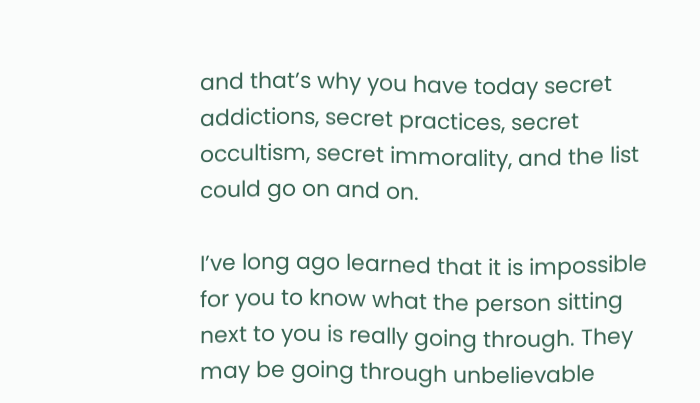and that’s why you have today secret addictions, secret practices, secret occultism, secret immorality, and the list could go on and on.

I’ve long ago learned that it is impossible for you to know what the person sitting next to you is really going through. They may be going through unbelievable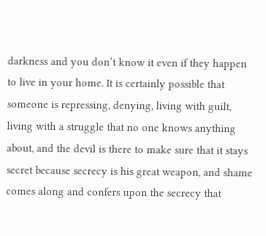darkness and you don’t know it even if they happen to live in your home. It is certainly possible that someone is repressing, denying, living with guilt, living with a struggle that no one knows anything about, and the devil is there to make sure that it stays secret because secrecy is his great weapon, and shame comes along and confers upon the secrecy that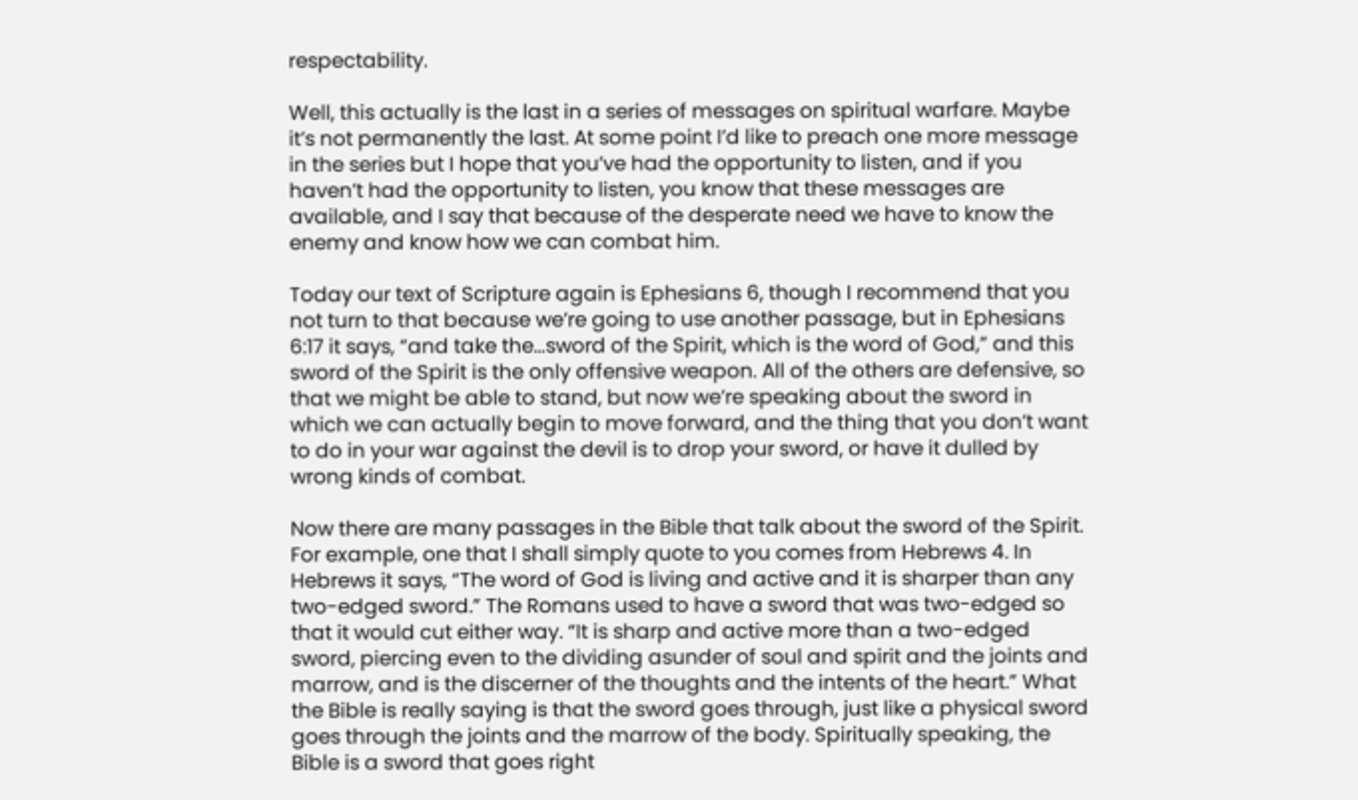respectability.

Well, this actually is the last in a series of messages on spiritual warfare. Maybe it’s not permanently the last. At some point I’d like to preach one more message in the series but I hope that you’ve had the opportunity to listen, and if you haven’t had the opportunity to listen, you know that these messages are available, and I say that because of the desperate need we have to know the enemy and know how we can combat him.

Today our text of Scripture again is Ephesians 6, though I recommend that you not turn to that because we’re going to use another passage, but in Ephesians 6:17 it says, “and take the…sword of the Spirit, which is the word of God,” and this sword of the Spirit is the only offensive weapon. All of the others are defensive, so that we might be able to stand, but now we’re speaking about the sword in which we can actually begin to move forward, and the thing that you don’t want to do in your war against the devil is to drop your sword, or have it dulled by wrong kinds of combat.

Now there are many passages in the Bible that talk about the sword of the Spirit. For example, one that I shall simply quote to you comes from Hebrews 4. In Hebrews it says, “The word of God is living and active and it is sharper than any two-edged sword.” The Romans used to have a sword that was two-edged so that it would cut either way. “It is sharp and active more than a two-edged sword, piercing even to the dividing asunder of soul and spirit and the joints and marrow, and is the discerner of the thoughts and the intents of the heart.” What the Bible is really saying is that the sword goes through, just like a physical sword goes through the joints and the marrow of the body. Spiritually speaking, the Bible is a sword that goes right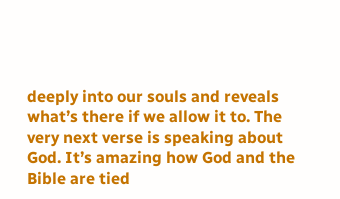deeply into our souls and reveals what’s there if we allow it to. The very next verse is speaking about God. It’s amazing how God and the Bible are tied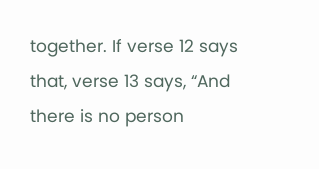together. If verse 12 says that, verse 13 says, “And there is no person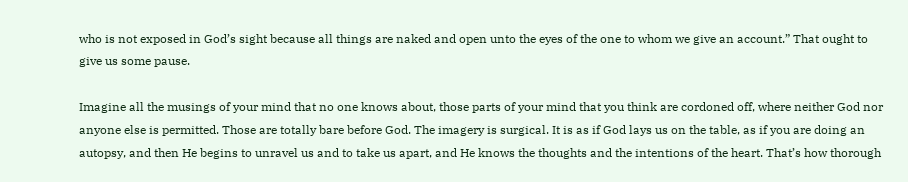who is not exposed in God’s sight because all things are naked and open unto the eyes of the one to whom we give an account.” That ought to give us some pause.

Imagine all the musings of your mind that no one knows about, those parts of your mind that you think are cordoned off, where neither God nor anyone else is permitted. Those are totally bare before God. The imagery is surgical. It is as if God lays us on the table, as if you are doing an autopsy, and then He begins to unravel us and to take us apart, and He knows the thoughts and the intentions of the heart. That’s how thorough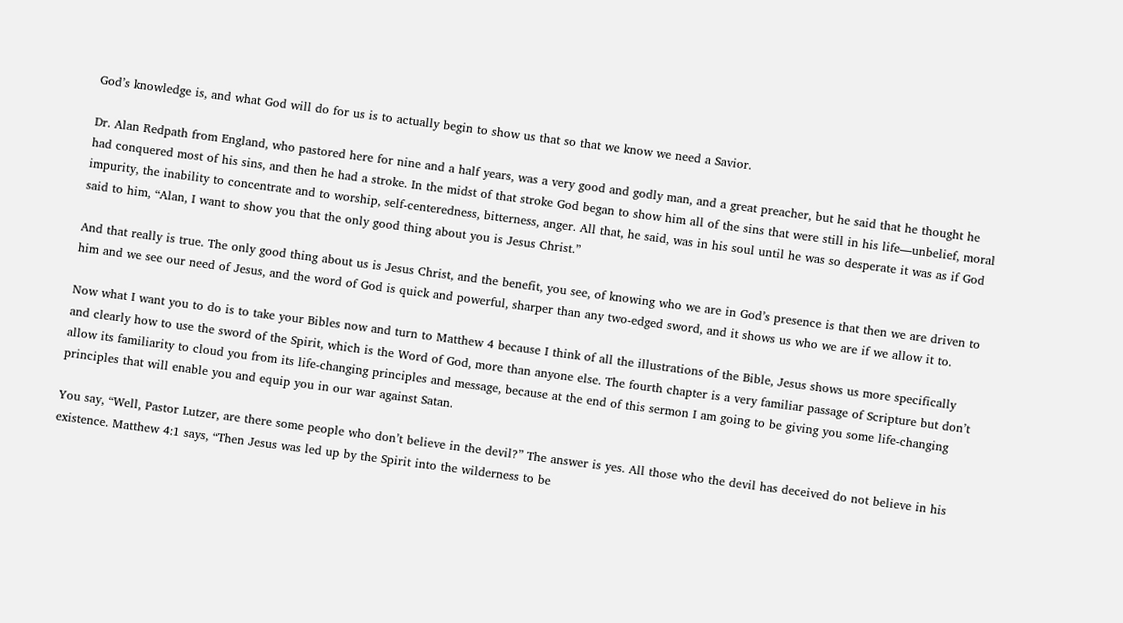God’s knowledge is, and what God will do for us is to actually begin to show us that so that we know we need a Savior.

Dr. Alan Redpath from England, who pastored here for nine and a half years, was a very good and godly man, and a great preacher, but he said that he thought he had conquered most of his sins, and then he had a stroke. In the midst of that stroke God began to show him all of the sins that were still in his life—unbelief, moral impurity, the inability to concentrate and to worship, self-centeredness, bitterness, anger. All that, he said, was in his soul until he was so desperate it was as if God said to him, “Alan, I want to show you that the only good thing about you is Jesus Christ.”

And that really is true. The only good thing about us is Jesus Christ, and the benefit, you see, of knowing who we are in God’s presence is that then we are driven to him and we see our need of Jesus, and the word of God is quick and powerful, sharper than any two-edged sword, and it shows us who we are if we allow it to.

Now what I want you to do is to take your Bibles now and turn to Matthew 4 because I think of all the illustrations of the Bible, Jesus shows us more specifically and clearly how to use the sword of the Spirit, which is the Word of God, more than anyone else. The fourth chapter is a very familiar passage of Scripture but don’t allow its familiarity to cloud you from its life-changing principles and message, because at the end of this sermon I am going to be giving you some life-changing principles that will enable you and equip you in our war against Satan.

You say, “Well, Pastor Lutzer, are there some people who don’t believe in the devil?” The answer is yes. All those who the devil has deceived do not believe in his existence. Matthew 4:1 says, “Then Jesus was led up by the Spirit into the wilderness to be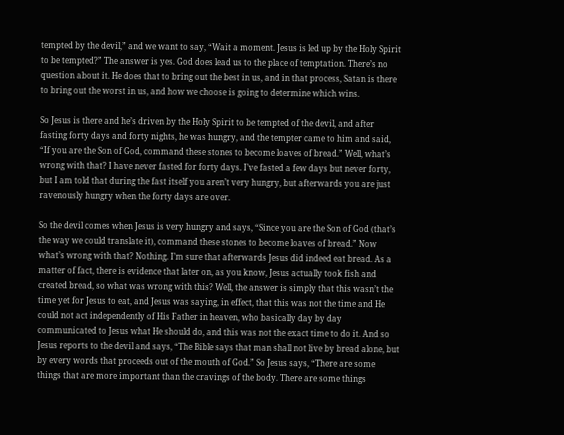tempted by the devil,” and we want to say, “Wait a moment. Jesus is led up by the Holy Spirit to be tempted?” The answer is yes. God does lead us to the place of temptation. There’s no question about it. He does that to bring out the best in us, and in that process, Satan is there to bring out the worst in us, and how we choose is going to determine which wins.

So Jesus is there and he’s driven by the Holy Spirit to be tempted of the devil, and after fasting forty days and forty nights, he was hungry, and the tempter came to him and said, “If you are the Son of God, command these stones to become loaves of bread.” Well, what’s wrong with that? I have never fasted for forty days. I’ve fasted a few days but never forty, but I am told that during the fast itself you aren’t very hungry, but afterwards you are just ravenously hungry when the forty days are over.

So the devil comes when Jesus is very hungry and says, “Since you are the Son of God (that’s the way we could translate it), command these stones to become loaves of bread.” Now what’s wrong with that? Nothing. I’m sure that afterwards Jesus did indeed eat bread. As a matter of fact, there is evidence that later on, as you know, Jesus actually took fish and created bread, so what was wrong with this? Well, the answer is simply that this wasn’t the time yet for Jesus to eat, and Jesus was saying, in effect, that this was not the time and He could not act independently of His Father in heaven, who basically day by day communicated to Jesus what He should do, and this was not the exact time to do it. And so Jesus reports to the devil and says, “The Bible says that man shall not live by bread alone, but by every words that proceeds out of the mouth of God.” So Jesus says, “There are some things that are more important than the cravings of the body. There are some things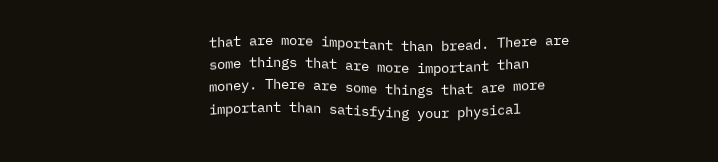that are more important than bread. There are some things that are more important than money. There are some things that are more important than satisfying your physical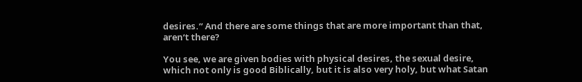desires.” And there are some things that are more important than that, aren’t there?

You see, we are given bodies with physical desires, the sexual desire, which not only is good Biblically, but it is also very holy, but what Satan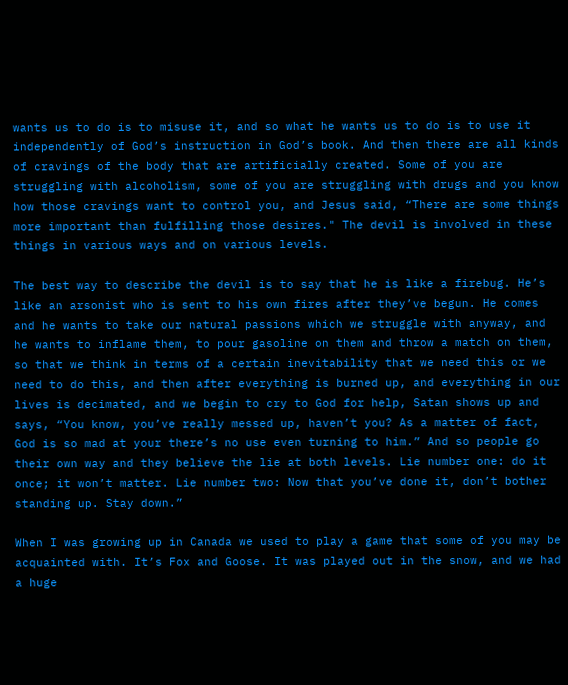wants us to do is to misuse it, and so what he wants us to do is to use it independently of God’s instruction in God’s book. And then there are all kinds of cravings of the body that are artificially created. Some of you are struggling with alcoholism, some of you are struggling with drugs and you know how those cravings want to control you, and Jesus said, “There are some things more important than fulfilling those desires." The devil is involved in these things in various ways and on various levels.

The best way to describe the devil is to say that he is like a firebug. He’s like an arsonist who is sent to his own fires after they’ve begun. He comes and he wants to take our natural passions which we struggle with anyway, and he wants to inflame them, to pour gasoline on them and throw a match on them, so that we think in terms of a certain inevitability that we need this or we need to do this, and then after everything is burned up, and everything in our lives is decimated, and we begin to cry to God for help, Satan shows up and says, “You know, you’ve really messed up, haven’t you? As a matter of fact, God is so mad at your there’s no use even turning to him.” And so people go their own way and they believe the lie at both levels. Lie number one: do it once; it won’t matter. Lie number two: Now that you’ve done it, don’t bother standing up. Stay down.”

When I was growing up in Canada we used to play a game that some of you may be acquainted with. It’s Fox and Goose. It was played out in the snow, and we had a huge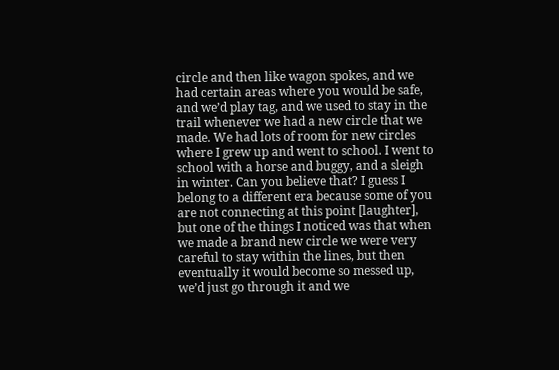circle and then like wagon spokes, and we had certain areas where you would be safe, and we’d play tag, and we used to stay in the trail whenever we had a new circle that we made. We had lots of room for new circles where I grew up and went to school. I went to school with a horse and buggy, and a sleigh in winter. Can you believe that? I guess I belong to a different era because some of you are not connecting at this point [laughter], but one of the things I noticed was that when we made a brand new circle we were very careful to stay within the lines, but then eventually it would become so messed up, we’d just go through it and we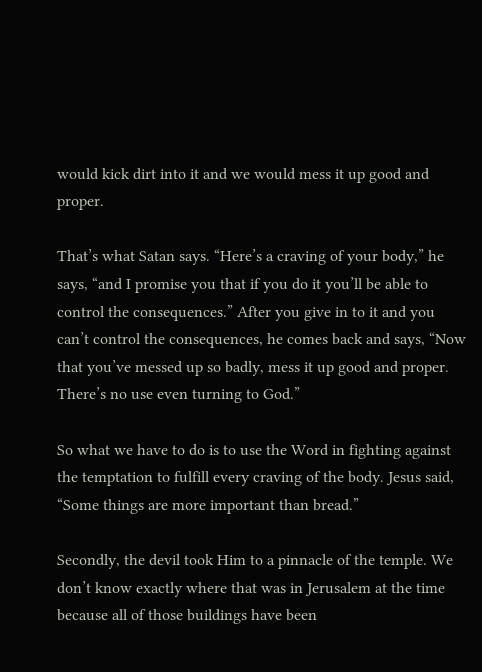would kick dirt into it and we would mess it up good and proper.

That’s what Satan says. “Here’s a craving of your body,” he says, “and I promise you that if you do it you’ll be able to control the consequences.” After you give in to it and you can’t control the consequences, he comes back and says, “Now that you’ve messed up so badly, mess it up good and proper. There’s no use even turning to God.”

So what we have to do is to use the Word in fighting against the temptation to fulfill every craving of the body. Jesus said, “Some things are more important than bread.”

Secondly, the devil took Him to a pinnacle of the temple. We don’t know exactly where that was in Jerusalem at the time because all of those buildings have been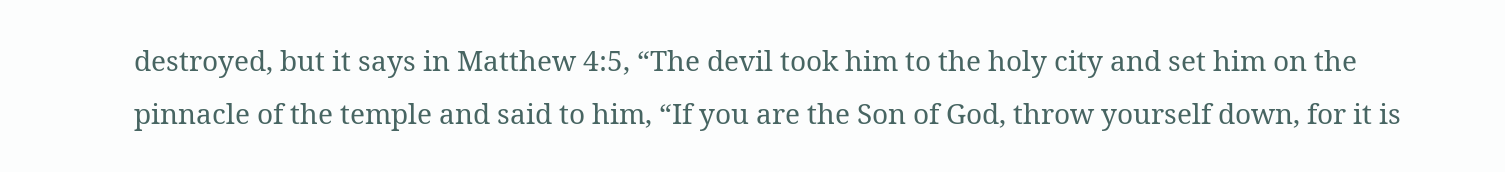destroyed, but it says in Matthew 4:5, “The devil took him to the holy city and set him on the pinnacle of the temple and said to him, “If you are the Son of God, throw yourself down, for it is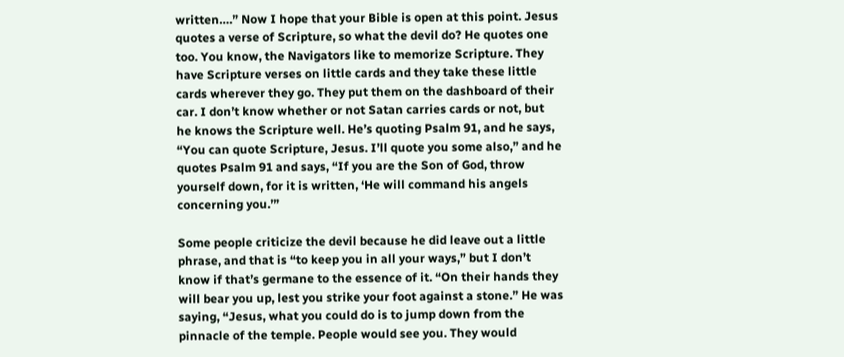written….” Now I hope that your Bible is open at this point. Jesus quotes a verse of Scripture, so what the devil do? He quotes one too. You know, the Navigators like to memorize Scripture. They have Scripture verses on little cards and they take these little cards wherever they go. They put them on the dashboard of their car. I don’t know whether or not Satan carries cards or not, but he knows the Scripture well. He’s quoting Psalm 91, and he says, “You can quote Scripture, Jesus. I’ll quote you some also,” and he quotes Psalm 91 and says, “If you are the Son of God, throw yourself down, for it is written, ‘He will command his angels concerning you.’”

Some people criticize the devil because he did leave out a little phrase, and that is “to keep you in all your ways,” but I don’t know if that’s germane to the essence of it. “On their hands they will bear you up, lest you strike your foot against a stone.” He was saying, “Jesus, what you could do is to jump down from the pinnacle of the temple. People would see you. They would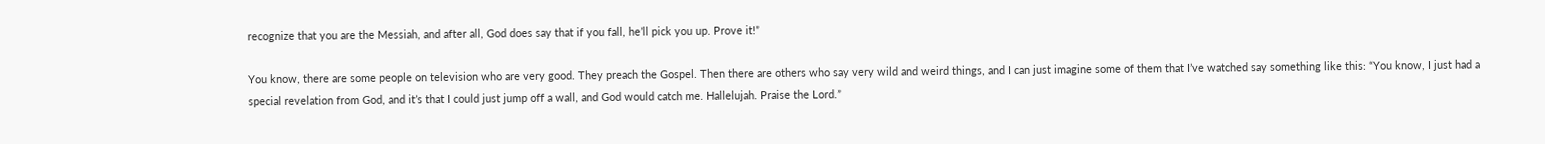recognize that you are the Messiah, and after all, God does say that if you fall, he’ll pick you up. Prove it!”

You know, there are some people on television who are very good. They preach the Gospel. Then there are others who say very wild and weird things, and I can just imagine some of them that I’ve watched say something like this: “You know, I just had a special revelation from God, and it’s that I could just jump off a wall, and God would catch me. Hallelujah. Praise the Lord.”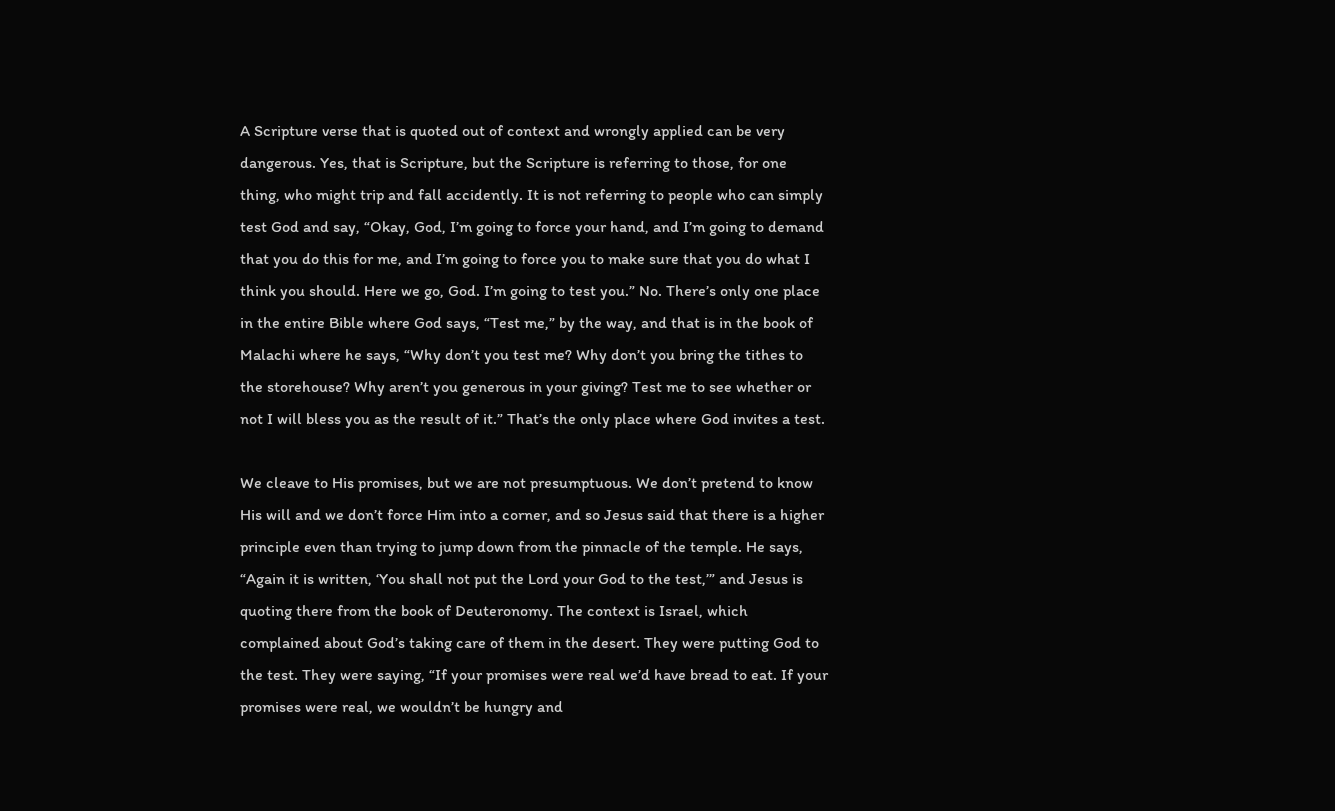A Scripture verse that is quoted out of context and wrongly applied can be very dangerous. Yes, that is Scripture, but the Scripture is referring to those, for one thing, who might trip and fall accidently. It is not referring to people who can simply test God and say, “Okay, God, I’m going to force your hand, and I’m going to demand that you do this for me, and I’m going to force you to make sure that you do what I think you should. Here we go, God. I’m going to test you.” No. There’s only one place in the entire Bible where God says, “Test me,” by the way, and that is in the book of Malachi where he says, “Why don’t you test me? Why don’t you bring the tithes to the storehouse? Why aren’t you generous in your giving? Test me to see whether or not I will bless you as the result of it.” That’s the only place where God invites a test.

We cleave to His promises, but we are not presumptuous. We don’t pretend to know His will and we don’t force Him into a corner, and so Jesus said that there is a higher principle even than trying to jump down from the pinnacle of the temple. He says, “Again it is written, ‘You shall not put the Lord your God to the test,’” and Jesus is quoting there from the book of Deuteronomy. The context is Israel, which complained about God’s taking care of them in the desert. They were putting God to the test. They were saying, “If your promises were real we’d have bread to eat. If your promises were real, we wouldn’t be hungry and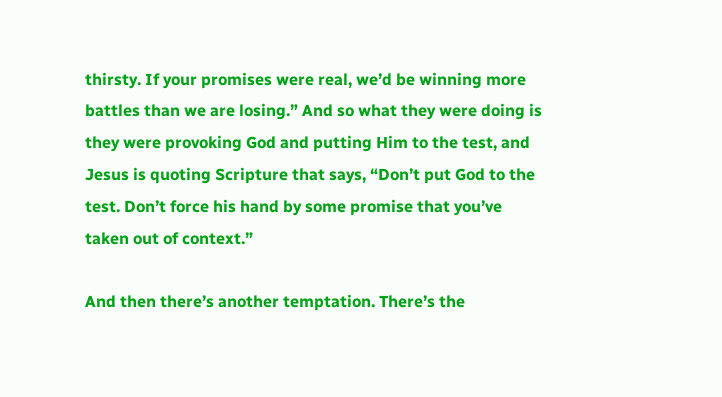thirsty. If your promises were real, we’d be winning more battles than we are losing.” And so what they were doing is they were provoking God and putting Him to the test, and Jesus is quoting Scripture that says, “Don’t put God to the test. Don’t force his hand by some promise that you’ve taken out of context.”

And then there’s another temptation. There’s the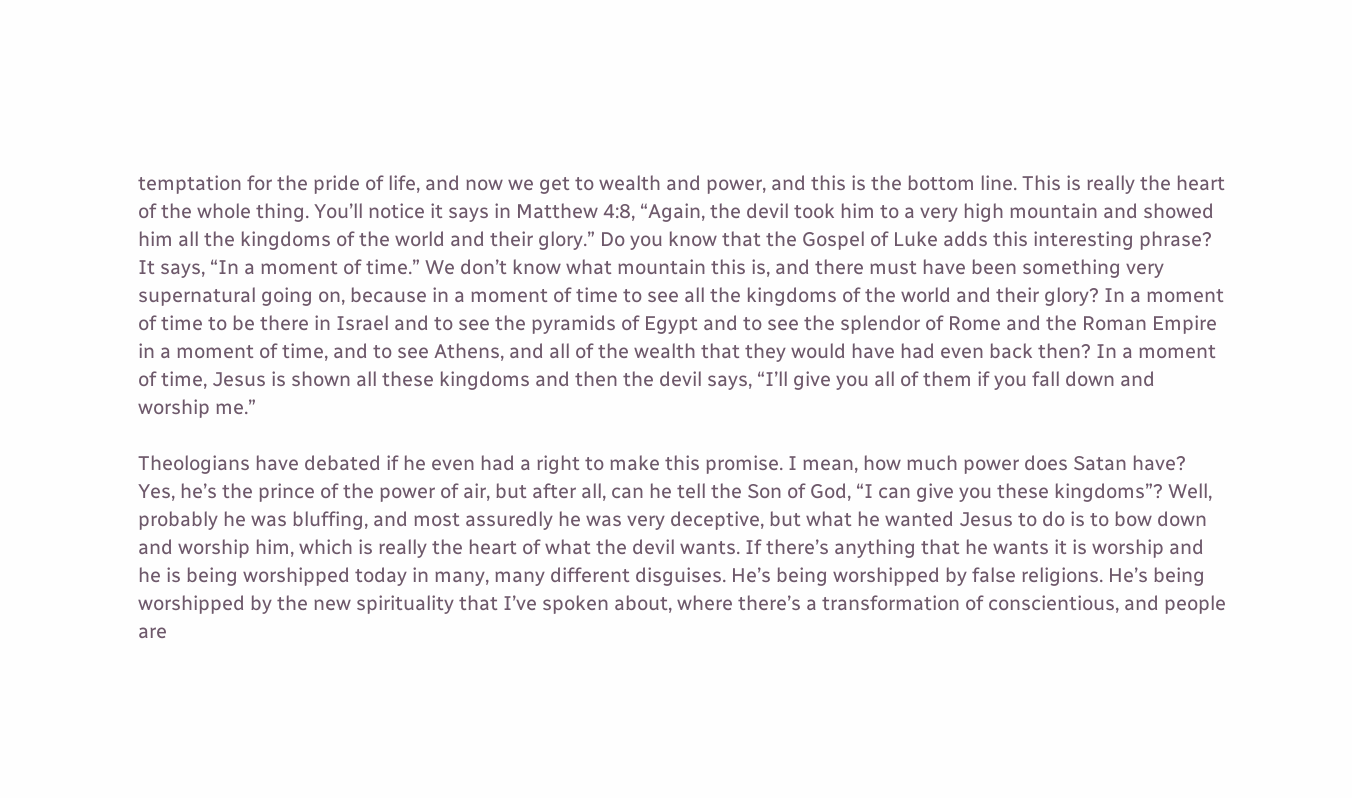temptation for the pride of life, and now we get to wealth and power, and this is the bottom line. This is really the heart of the whole thing. You’ll notice it says in Matthew 4:8, “Again, the devil took him to a very high mountain and showed him all the kingdoms of the world and their glory.” Do you know that the Gospel of Luke adds this interesting phrase? It says, “In a moment of time.” We don’t know what mountain this is, and there must have been something very supernatural going on, because in a moment of time to see all the kingdoms of the world and their glory? In a moment of time to be there in Israel and to see the pyramids of Egypt and to see the splendor of Rome and the Roman Empire in a moment of time, and to see Athens, and all of the wealth that they would have had even back then? In a moment of time, Jesus is shown all these kingdoms and then the devil says, “I’ll give you all of them if you fall down and worship me.”

Theologians have debated if he even had a right to make this promise. I mean, how much power does Satan have? Yes, he’s the prince of the power of air, but after all, can he tell the Son of God, “I can give you these kingdoms”? Well, probably he was bluffing, and most assuredly he was very deceptive, but what he wanted Jesus to do is to bow down and worship him, which is really the heart of what the devil wants. If there’s anything that he wants it is worship and he is being worshipped today in many, many different disguises. He’s being worshipped by false religions. He’s being worshipped by the new spirituality that I’ve spoken about, where there’s a transformation of conscientious, and people are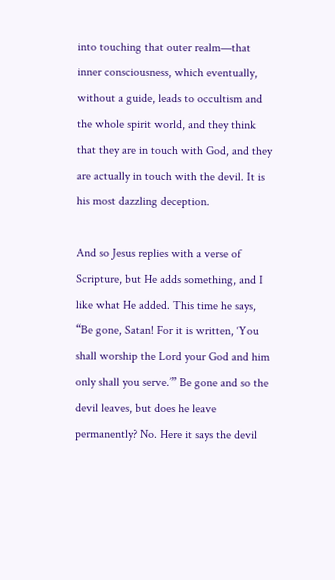into touching that outer realm—that inner consciousness, which eventually, without a guide, leads to occultism and the whole spirit world, and they think that they are in touch with God, and they are actually in touch with the devil. It is his most dazzling deception.

And so Jesus replies with a verse of Scripture, but He adds something, and I like what He added. This time he says, “Be gone, Satan! For it is written, ‘You shall worship the Lord your God and him only shall you serve.’” Be gone and so the devil leaves, but does he leave permanently? No. Here it says the devil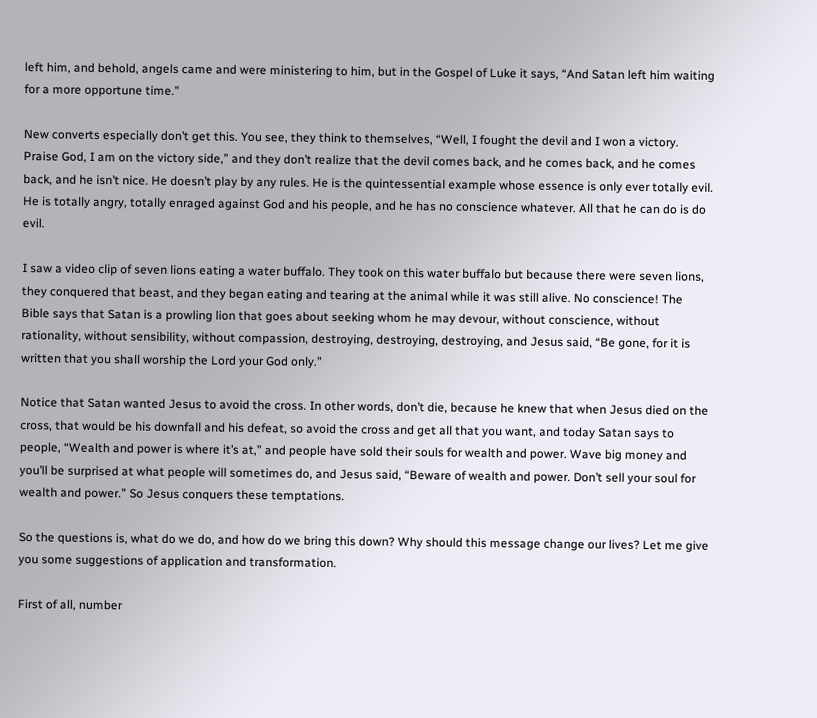left him, and behold, angels came and were ministering to him, but in the Gospel of Luke it says, “And Satan left him waiting for a more opportune time.”

New converts especially don’t get this. You see, they think to themselves, “Well, I fought the devil and I won a victory. Praise God, I am on the victory side,” and they don’t realize that the devil comes back, and he comes back, and he comes back, and he isn’t nice. He doesn’t play by any rules. He is the quintessential example whose essence is only ever totally evil. He is totally angry, totally enraged against God and his people, and he has no conscience whatever. All that he can do is do evil.

I saw a video clip of seven lions eating a water buffalo. They took on this water buffalo but because there were seven lions, they conquered that beast, and they began eating and tearing at the animal while it was still alive. No conscience! The Bible says that Satan is a prowling lion that goes about seeking whom he may devour, without conscience, without rationality, without sensibility, without compassion, destroying, destroying, destroying, and Jesus said, “Be gone, for it is written that you shall worship the Lord your God only.”

Notice that Satan wanted Jesus to avoid the cross. In other words, don’t die, because he knew that when Jesus died on the cross, that would be his downfall and his defeat, so avoid the cross and get all that you want, and today Satan says to people, “Wealth and power is where it’s at,” and people have sold their souls for wealth and power. Wave big money and you’ll be surprised at what people will sometimes do, and Jesus said, “Beware of wealth and power. Don’t sell your soul for wealth and power.” So Jesus conquers these temptations.

So the questions is, what do we do, and how do we bring this down? Why should this message change our lives? Let me give you some suggestions of application and transformation.

First of all, number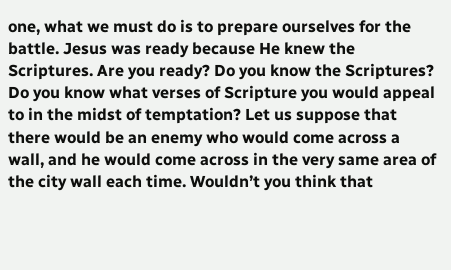one, what we must do is to prepare ourselves for the battle. Jesus was ready because He knew the Scriptures. Are you ready? Do you know the Scriptures? Do you know what verses of Scripture you would appeal to in the midst of temptation? Let us suppose that there would be an enemy who would come across a wall, and he would come across in the very same area of the city wall each time. Wouldn’t you think that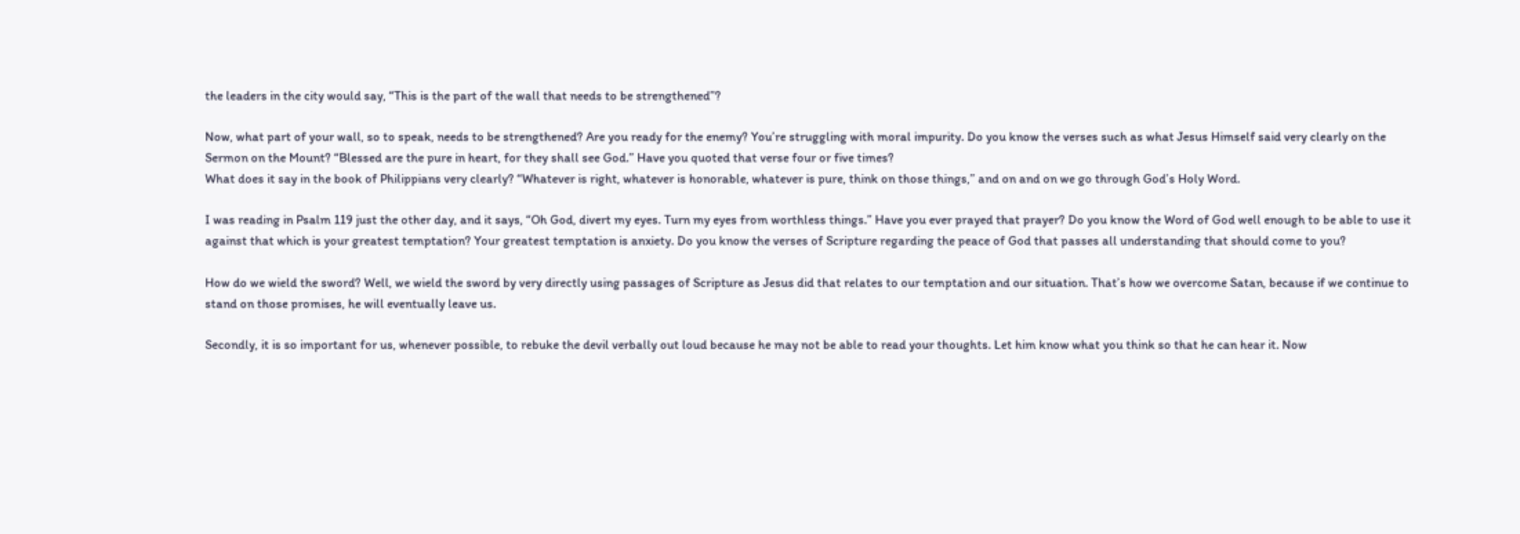the leaders in the city would say, “This is the part of the wall that needs to be strengthened”?

Now, what part of your wall, so to speak, needs to be strengthened? Are you ready for the enemy? You’re struggling with moral impurity. Do you know the verses such as what Jesus Himself said very clearly on the Sermon on the Mount? “Blessed are the pure in heart, for they shall see God.” Have you quoted that verse four or five times?
What does it say in the book of Philippians very clearly? “Whatever is right, whatever is honorable, whatever is pure, think on those things,” and on and on we go through God’s Holy Word.

I was reading in Psalm 119 just the other day, and it says, “Oh God, divert my eyes. Turn my eyes from worthless things.” Have you ever prayed that prayer? Do you know the Word of God well enough to be able to use it against that which is your greatest temptation? Your greatest temptation is anxiety. Do you know the verses of Scripture regarding the peace of God that passes all understanding that should come to you?

How do we wield the sword? Well, we wield the sword by very directly using passages of Scripture as Jesus did that relates to our temptation and our situation. That’s how we overcome Satan, because if we continue to stand on those promises, he will eventually leave us.

Secondly, it is so important for us, whenever possible, to rebuke the devil verbally out loud because he may not be able to read your thoughts. Let him know what you think so that he can hear it. Now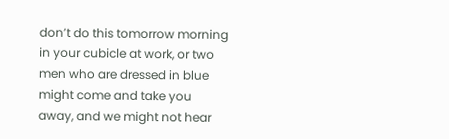don’t do this tomorrow morning in your cubicle at work, or two men who are dressed in blue might come and take you away, and we might not hear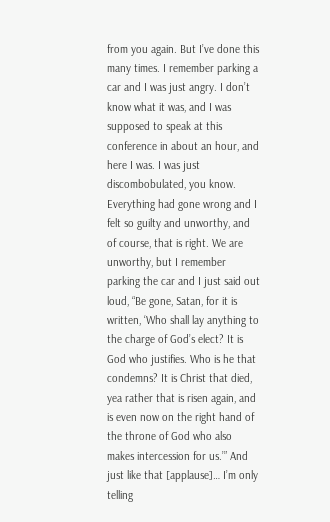from you again. But I’ve done this many times. I remember parking a car and I was just angry. I don’t know what it was, and I was supposed to speak at this conference in about an hour, and here I was. I was just discombobulated, you know. Everything had gone wrong and I felt so guilty and unworthy, and of course, that is right. We are unworthy, but I remember parking the car and I just said out loud, “Be gone, Satan, for it is written, ‘Who shall lay anything to the charge of God’s elect? It is God who justifies. Who is he that condemns? It is Christ that died, yea rather that is risen again, and is even now on the right hand of the throne of God who also makes intercession for us.’” And just like that [applause]… I’m only telling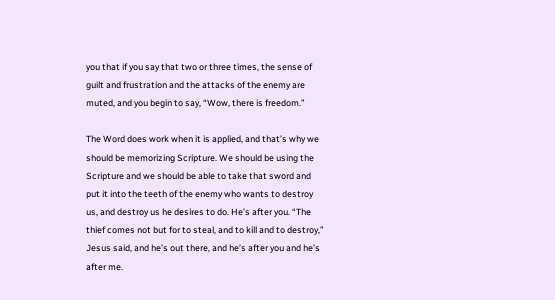you that if you say that two or three times, the sense of guilt and frustration and the attacks of the enemy are muted, and you begin to say, “Wow, there is freedom.”

The Word does work when it is applied, and that’s why we should be memorizing Scripture. We should be using the Scripture and we should be able to take that sword and put it into the teeth of the enemy who wants to destroy us, and destroy us he desires to do. He’s after you. “The thief comes not but for to steal, and to kill and to destroy,” Jesus said, and he’s out there, and he’s after you and he’s after me.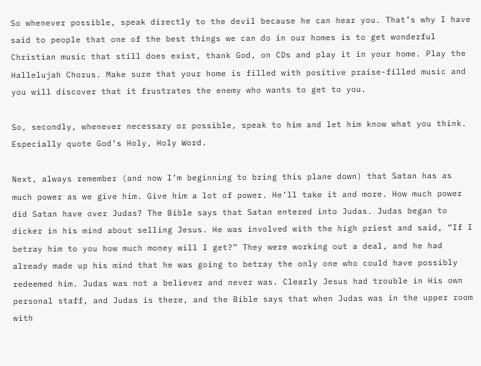So whenever possible, speak directly to the devil because he can hear you. That’s why I have said to people that one of the best things we can do in our homes is to get wonderful Christian music that still does exist, thank God, on CDs and play it in your home. Play the Hallelujah Chorus. Make sure that your home is filled with positive praise-filled music and you will discover that it frustrates the enemy who wants to get to you.

So, secondly, whenever necessary or possible, speak to him and let him know what you think. Especially quote God’s Holy, Holy Word.

Next, always remember (and now I’m beginning to bring this plane down) that Satan has as much power as we give him. Give him a lot of power. He’ll take it and more. How much power did Satan have over Judas? The Bible says that Satan entered into Judas. Judas began to dicker in his mind about selling Jesus. He was involved with the high priest and said, “If I betray him to you how much money will I get?” They were working out a deal, and he had already made up his mind that he was going to betray the only one who could have possibly redeemed him. Judas was not a believer and never was. Clearly Jesus had trouble in His own personal staff, and Judas is there, and the Bible says that when Judas was in the upper room with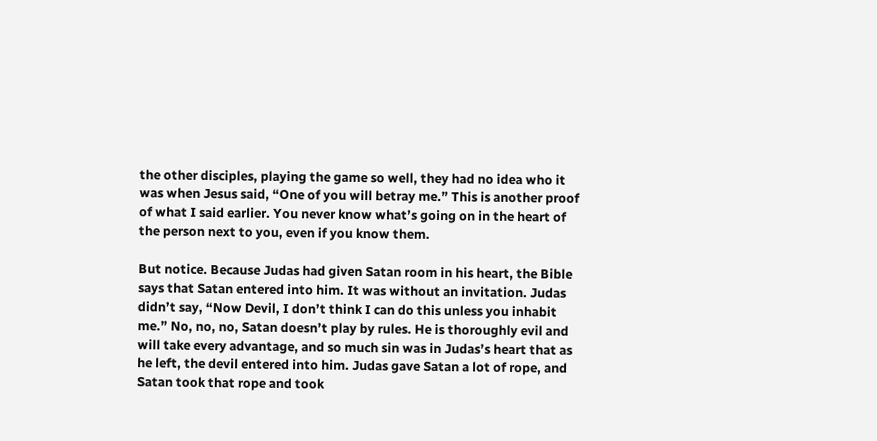the other disciples, playing the game so well, they had no idea who it was when Jesus said, “One of you will betray me.” This is another proof of what I said earlier. You never know what’s going on in the heart of the person next to you, even if you know them.

But notice. Because Judas had given Satan room in his heart, the Bible says that Satan entered into him. It was without an invitation. Judas didn’t say, “Now Devil, I don’t think I can do this unless you inhabit me.” No, no, no, Satan doesn’t play by rules. He is thoroughly evil and will take every advantage, and so much sin was in Judas’s heart that as he left, the devil entered into him. Judas gave Satan a lot of rope, and Satan took that rope and took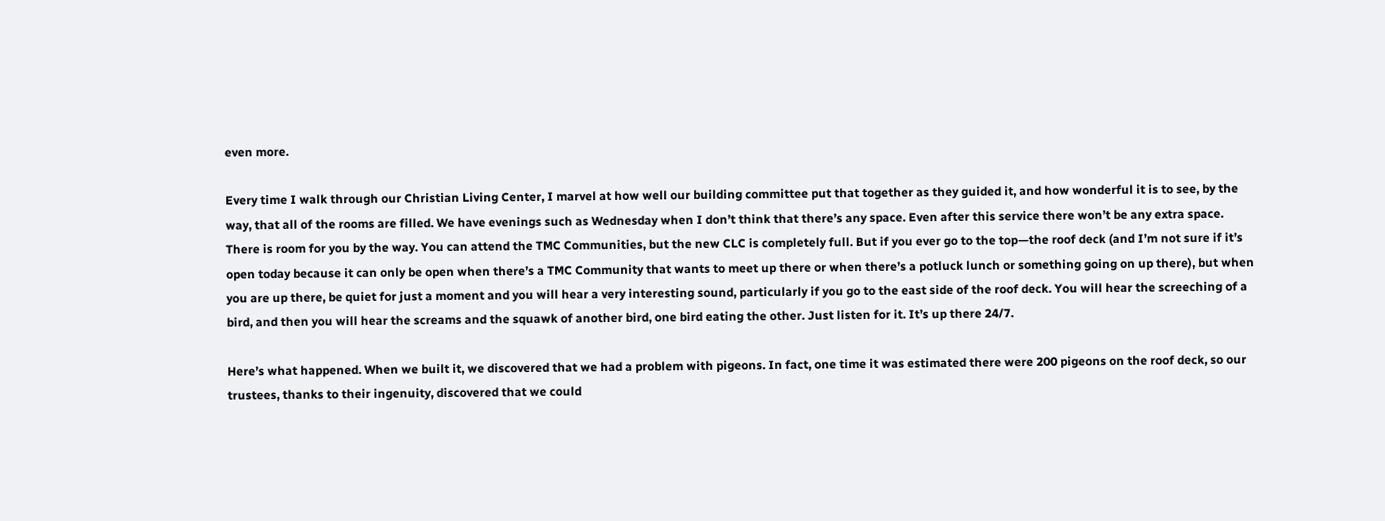even more.

Every time I walk through our Christian Living Center, I marvel at how well our building committee put that together as they guided it, and how wonderful it is to see, by the way, that all of the rooms are filled. We have evenings such as Wednesday when I don’t think that there’s any space. Even after this service there won’t be any extra space. There is room for you by the way. You can attend the TMC Communities, but the new CLC is completely full. But if you ever go to the top—the roof deck (and I’m not sure if it’s open today because it can only be open when there’s a TMC Community that wants to meet up there or when there’s a potluck lunch or something going on up there), but when you are up there, be quiet for just a moment and you will hear a very interesting sound, particularly if you go to the east side of the roof deck. You will hear the screeching of a bird, and then you will hear the screams and the squawk of another bird, one bird eating the other. Just listen for it. It’s up there 24/7.

Here’s what happened. When we built it, we discovered that we had a problem with pigeons. In fact, one time it was estimated there were 200 pigeons on the roof deck, so our trustees, thanks to their ingenuity, discovered that we could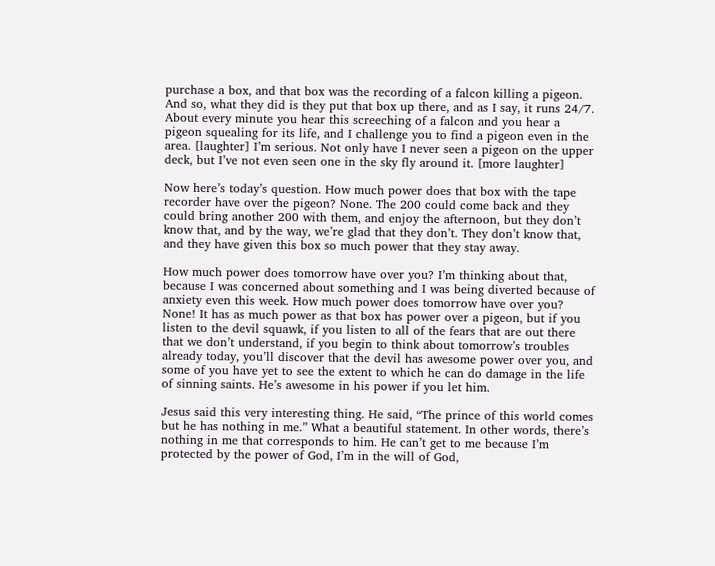purchase a box, and that box was the recording of a falcon killing a pigeon. And so, what they did is they put that box up there, and as I say, it runs 24/7. About every minute you hear this screeching of a falcon and you hear a pigeon squealing for its life, and I challenge you to find a pigeon even in the area. [laughter] I’m serious. Not only have I never seen a pigeon on the upper deck, but I’ve not even seen one in the sky fly around it. [more laughter]

Now here’s today’s question. How much power does that box with the tape recorder have over the pigeon? None. The 200 could come back and they could bring another 200 with them, and enjoy the afternoon, but they don’t know that, and by the way, we’re glad that they don’t. They don’t know that, and they have given this box so much power that they stay away.

How much power does tomorrow have over you? I’m thinking about that, because I was concerned about something and I was being diverted because of anxiety even this week. How much power does tomorrow have over you? None! It has as much power as that box has power over a pigeon, but if you listen to the devil squawk, if you listen to all of the fears that are out there that we don’t understand, if you begin to think about tomorrow’s troubles already today, you’ll discover that the devil has awesome power over you, and some of you have yet to see the extent to which he can do damage in the life of sinning saints. He’s awesome in his power if you let him.

Jesus said this very interesting thing. He said, “The prince of this world comes but he has nothing in me.” What a beautiful statement. In other words, there’s nothing in me that corresponds to him. He can’t get to me because I’m protected by the power of God, I’m in the will of God,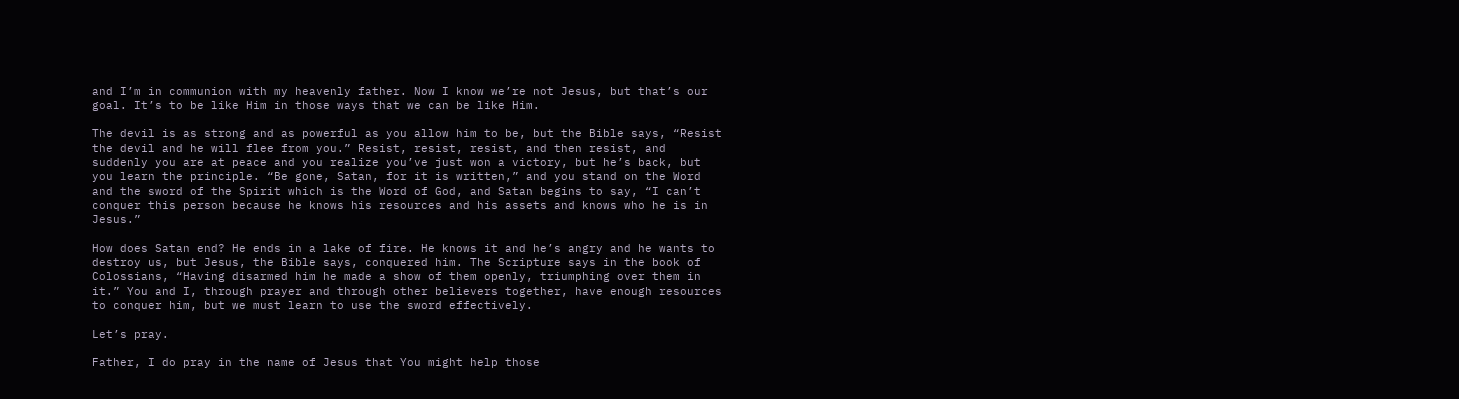and I’m in communion with my heavenly father. Now I know we’re not Jesus, but that’s our goal. It’s to be like Him in those ways that we can be like Him.

The devil is as strong and as powerful as you allow him to be, but the Bible says, “Resist the devil and he will flee from you.” Resist, resist, resist, and then resist, and suddenly you are at peace and you realize you’ve just won a victory, but he’s back, but you learn the principle. “Be gone, Satan, for it is written,” and you stand on the Word and the sword of the Spirit which is the Word of God, and Satan begins to say, “I can’t conquer this person because he knows his resources and his assets and knows who he is in Jesus.”

How does Satan end? He ends in a lake of fire. He knows it and he’s angry and he wants to destroy us, but Jesus, the Bible says, conquered him. The Scripture says in the book of Colossians, “Having disarmed him he made a show of them openly, triumphing over them in it.” You and I, through prayer and through other believers together, have enough resources to conquer him, but we must learn to use the sword effectively.

Let’s pray.

Father, I do pray in the name of Jesus that You might help those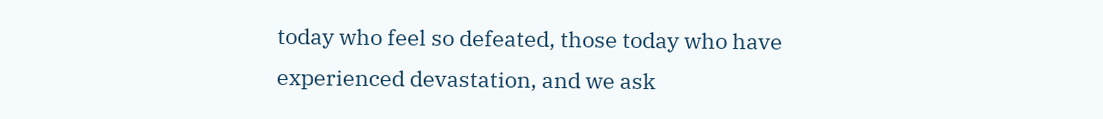today who feel so defeated, those today who have experienced devastation, and we ask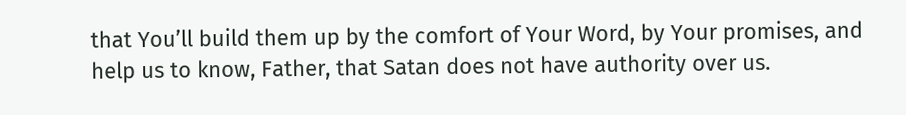that You’ll build them up by the comfort of Your Word, by Your promises, and help us to know, Father, that Satan does not have authority over us.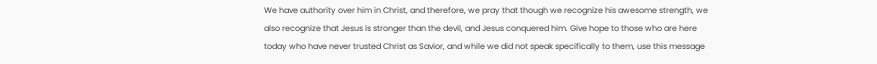We have authority over him in Christ, and therefore, we pray that though we recognize his awesome strength, we also recognize that Jesus is stronger than the devil, and Jesus conquered him. Give hope to those who are here today who have never trusted Christ as Savior, and while we did not speak specifically to them, use this message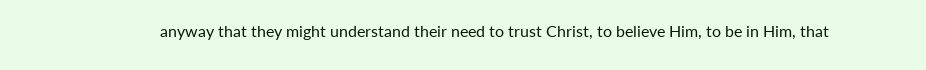anyway that they might understand their need to trust Christ, to believe Him, to be in Him, that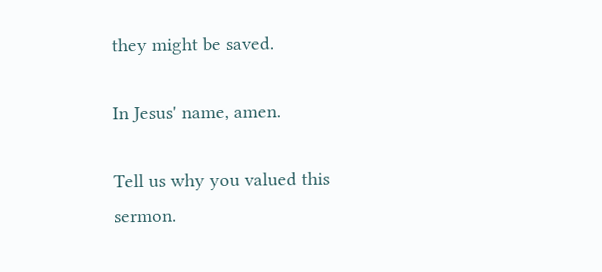they might be saved.

In Jesus' name, amen.

Tell us why you valued this sermon.